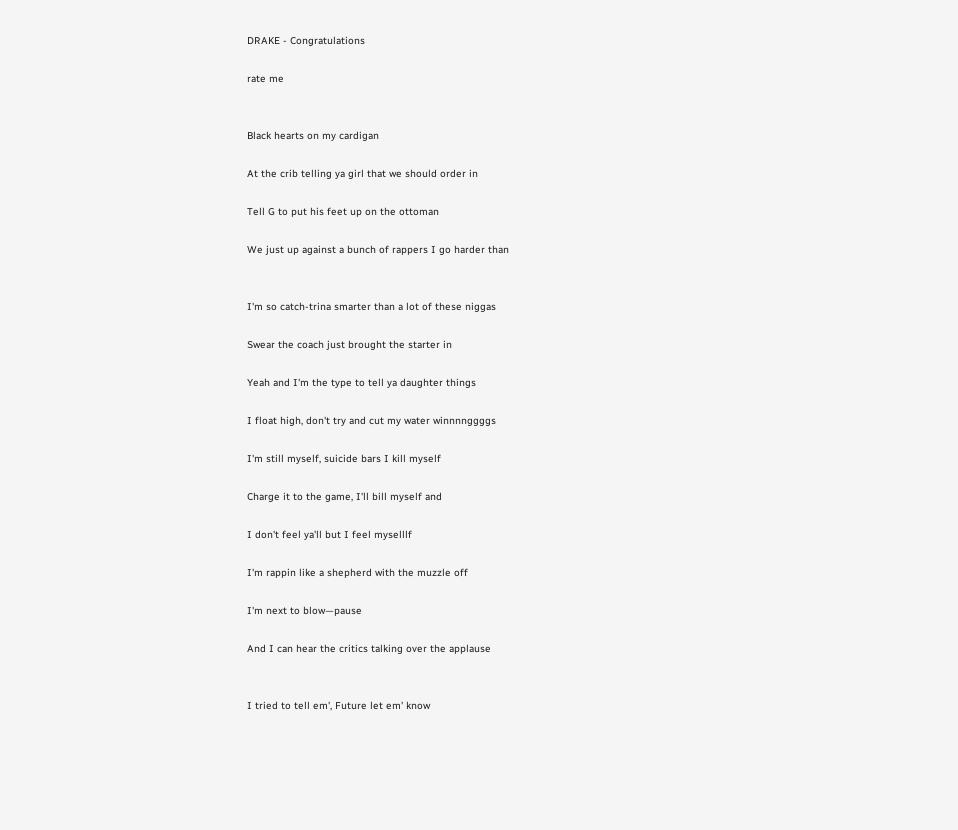DRAKE - Congratulations

rate me


Black hearts on my cardigan

At the crib telling ya girl that we should order in

Tell G to put his feet up on the ottoman

We just up against a bunch of rappers I go harder than


I'm so catch-trina smarter than a lot of these niggas

Swear the coach just brought the starter in

Yeah and I'm the type to tell ya daughter things

I float high, don't try and cut my water winnnnggggs

I'm still myself, suicide bars I kill myself

Charge it to the game, I'll bill myself and

I don't feel ya'll but I feel myselllf

I'm rappin like a shepherd with the muzzle off

I'm next to blow—pause

And I can hear the critics talking over the applause


I tried to tell em', Future let em' know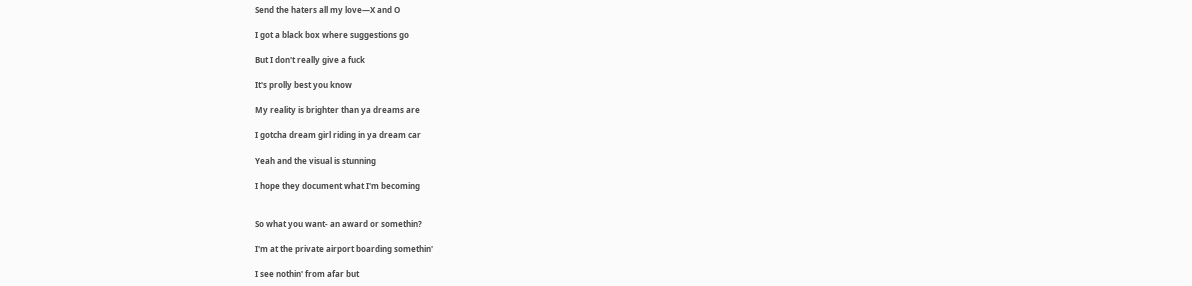Send the haters all my love—X and O

I got a black box where suggestions go

But I don't really give a fuck

It's prolly best you know

My reality is brighter than ya dreams are

I gotcha dream girl riding in ya dream car

Yeah and the visual is stunning

I hope they document what I'm becoming


So what you want- an award or somethin?

I'm at the private airport boarding somethin'

I see nothin' from afar but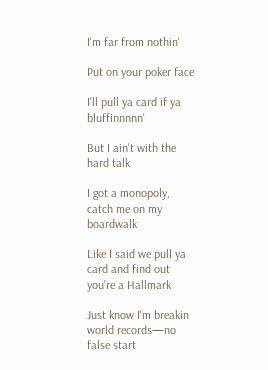I'm far from nothin'

Put on your poker face

I'll pull ya card if ya bluffinnnnn'

But I ain't with the hard talk

I got a monopoly, catch me on my boardwalk

Like I said we pull ya card and find out you're a Hallmark

Just know I'm breakin world records—no false start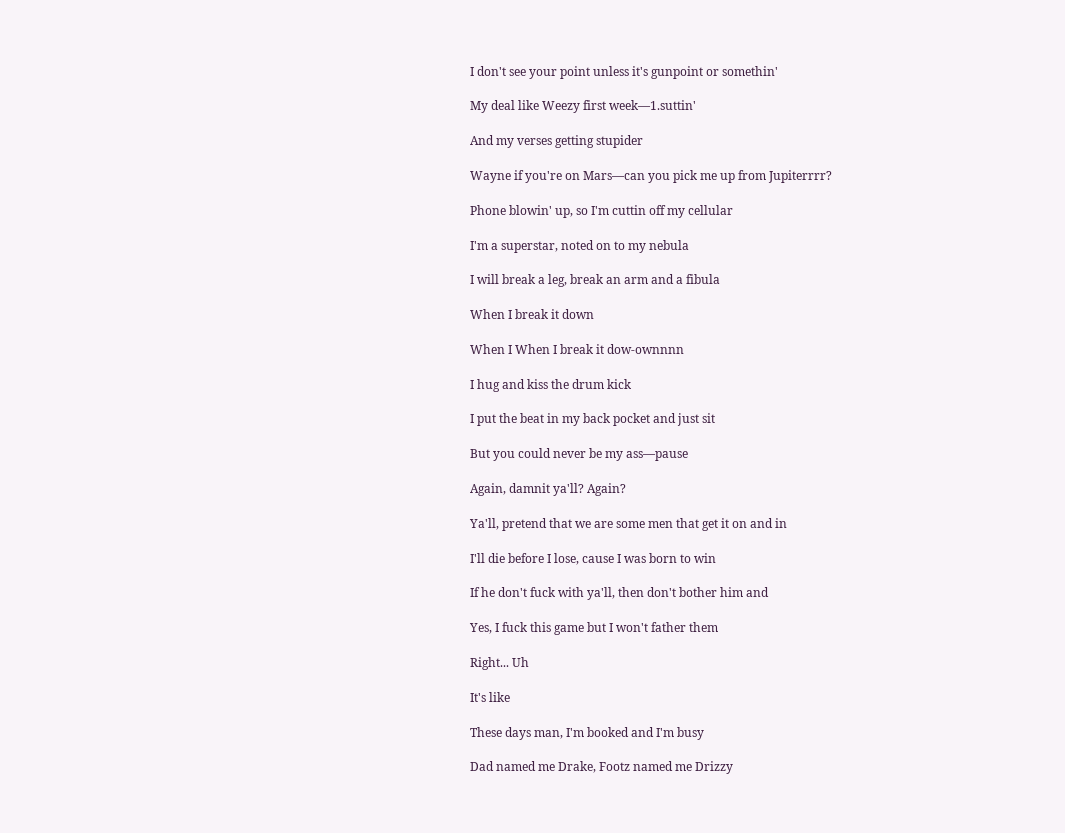I don't see your point unless it's gunpoint or somethin'

My deal like Weezy first week—1.suttin'

And my verses getting stupider

Wayne if you're on Mars—can you pick me up from Jupiterrrr?

Phone blowin' up, so I'm cuttin off my cellular

I'm a superstar, noted on to my nebula

I will break a leg, break an arm and a fibula

When I break it down

When I When I break it dow-ownnnn

I hug and kiss the drum kick

I put the beat in my back pocket and just sit

But you could never be my ass—pause

Again, damnit ya'll? Again?

Ya'll, pretend that we are some men that get it on and in

I'll die before I lose, cause I was born to win

If he don't fuck with ya'll, then don't bother him and

Yes, I fuck this game but I won't father them

Right... Uh

It's like

These days man, I'm booked and I'm busy

Dad named me Drake, Footz named me Drizzy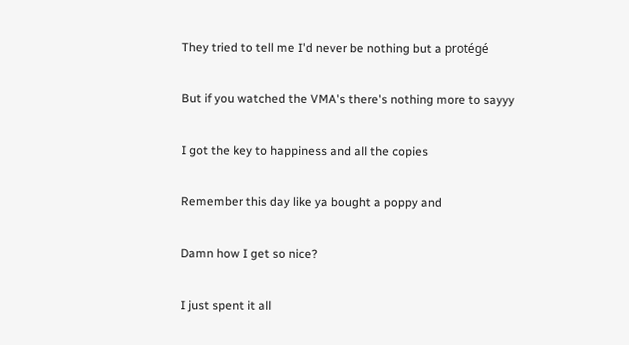They tried to tell me I'd never be nothing but a protégé

But if you watched the VMA's there's nothing more to sayyy

I got the key to happiness and all the copies

Remember this day like ya bought a poppy and

Damn how I get so nice?

I just spent it all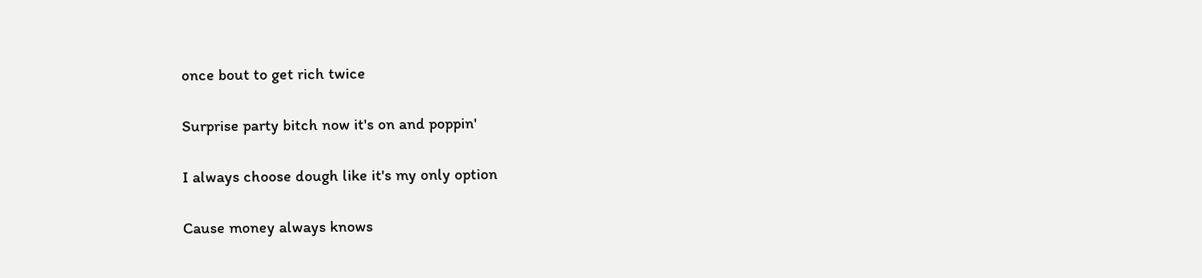once bout to get rich twice

Surprise party bitch now it's on and poppin'

I always choose dough like it's my only option

Cause money always knows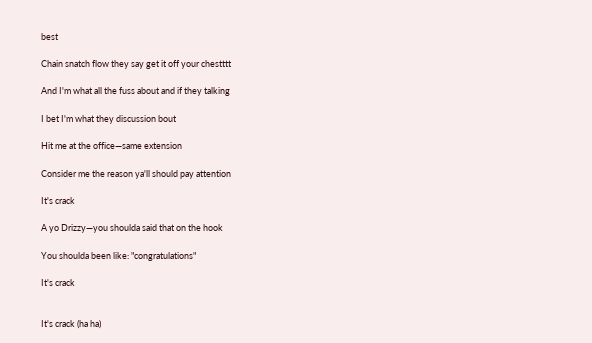best

Chain snatch flow they say get it off your chestttt

And I'm what all the fuss about and if they talking

I bet I'm what they discussion bout

Hit me at the office—same extension

Consider me the reason ya'll should pay attention

It's crack

A yo Drizzy—you shoulda said that on the hook

You shoulda been like: "congratulations"

It's crack


It's crack (ha ha)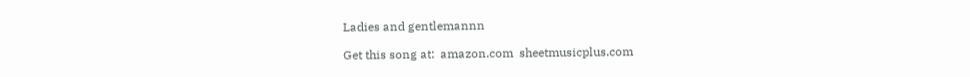Ladies and gentlemannn

Get this song at:  amazon.com  sheetmusicplus.com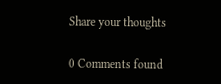Share your thoughts

0 Comments found